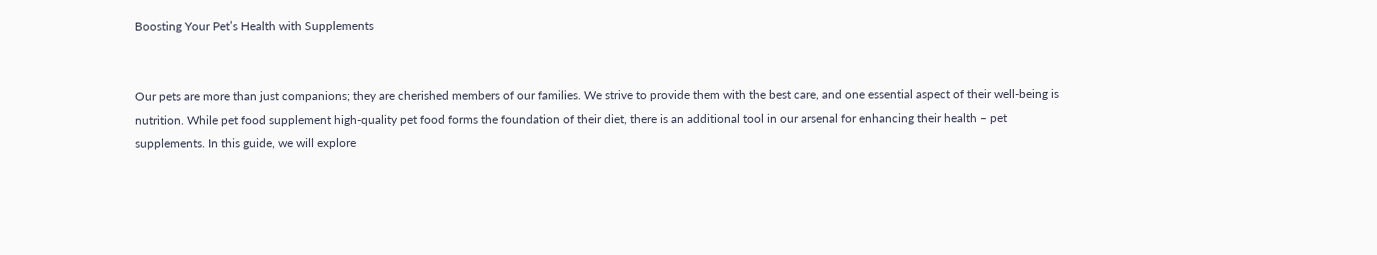Boosting Your Pet’s Health with Supplements


Our pets are more than just companions; they are cherished members of our families. We strive to provide them with the best care, and one essential aspect of their well-being is nutrition. While pet food supplement high-quality pet food forms the foundation of their diet, there is an additional tool in our arsenal for enhancing their health – pet supplements. In this guide, we will explore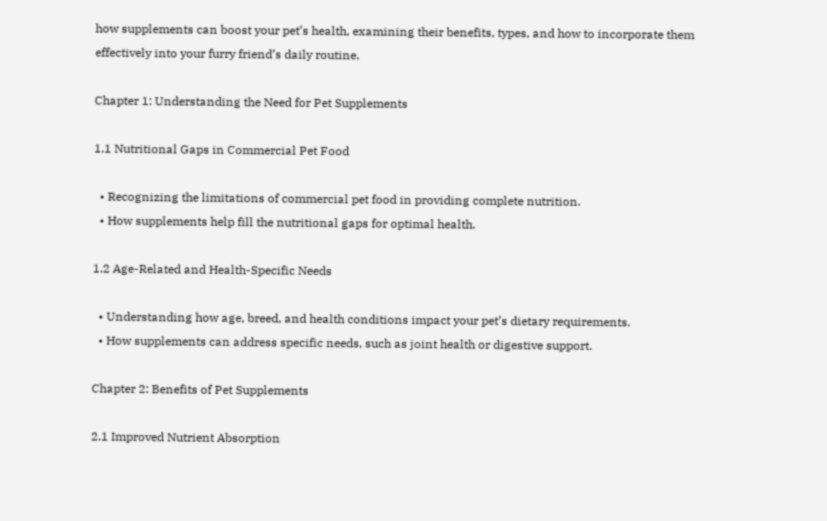how supplements can boost your pet’s health, examining their benefits, types, and how to incorporate them effectively into your furry friend’s daily routine.

Chapter 1: Understanding the Need for Pet Supplements

1.1 Nutritional Gaps in Commercial Pet Food

  • Recognizing the limitations of commercial pet food in providing complete nutrition.
  • How supplements help fill the nutritional gaps for optimal health.

1.2 Age-Related and Health-Specific Needs

  • Understanding how age, breed, and health conditions impact your pet’s dietary requirements.
  • How supplements can address specific needs, such as joint health or digestive support.

Chapter 2: Benefits of Pet Supplements

2.1 Improved Nutrient Absorption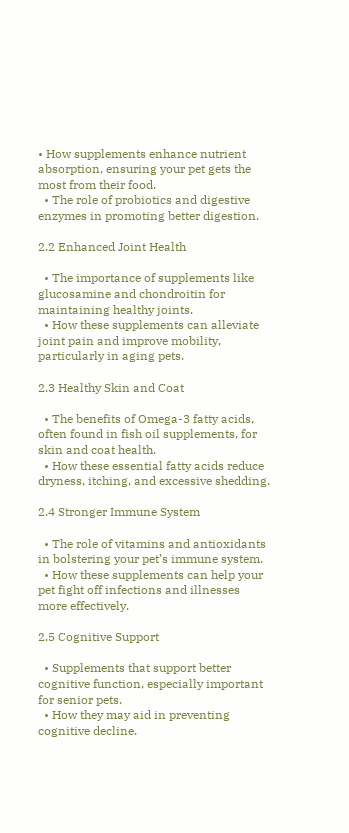• How supplements enhance nutrient absorption, ensuring your pet gets the most from their food.
  • The role of probiotics and digestive enzymes in promoting better digestion.

2.2 Enhanced Joint Health

  • The importance of supplements like glucosamine and chondroitin for maintaining healthy joints.
  • How these supplements can alleviate joint pain and improve mobility, particularly in aging pets.

2.3 Healthy Skin and Coat

  • The benefits of Omega-3 fatty acids, often found in fish oil supplements, for skin and coat health.
  • How these essential fatty acids reduce dryness, itching, and excessive shedding.

2.4 Stronger Immune System

  • The role of vitamins and antioxidants in bolstering your pet’s immune system.
  • How these supplements can help your pet fight off infections and illnesses more effectively.

2.5 Cognitive Support

  • Supplements that support better cognitive function, especially important for senior pets.
  • How they may aid in preventing cognitive decline.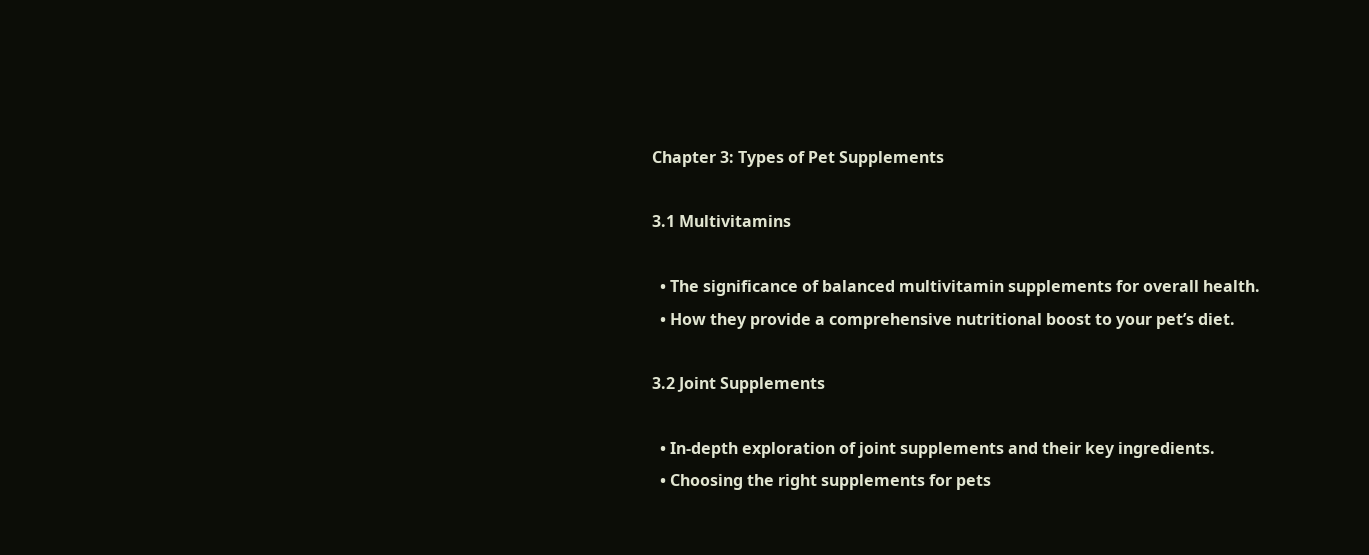Chapter 3: Types of Pet Supplements

3.1 Multivitamins

  • The significance of balanced multivitamin supplements for overall health.
  • How they provide a comprehensive nutritional boost to your pet’s diet.

3.2 Joint Supplements

  • In-depth exploration of joint supplements and their key ingredients.
  • Choosing the right supplements for pets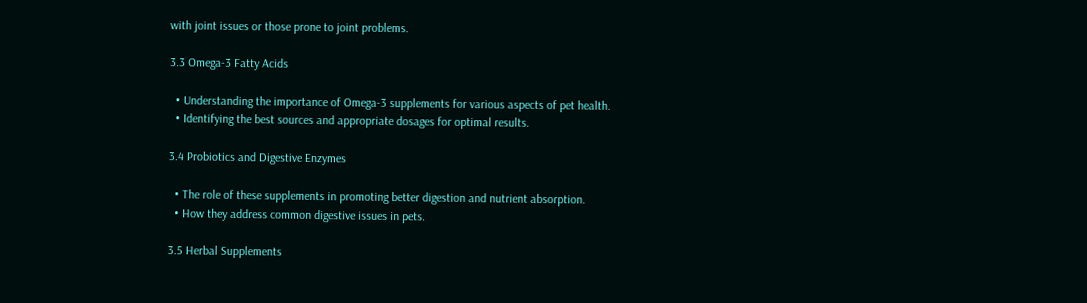with joint issues or those prone to joint problems.

3.3 Omega-3 Fatty Acids

  • Understanding the importance of Omega-3 supplements for various aspects of pet health.
  • Identifying the best sources and appropriate dosages for optimal results.

3.4 Probiotics and Digestive Enzymes

  • The role of these supplements in promoting better digestion and nutrient absorption.
  • How they address common digestive issues in pets.

3.5 Herbal Supplements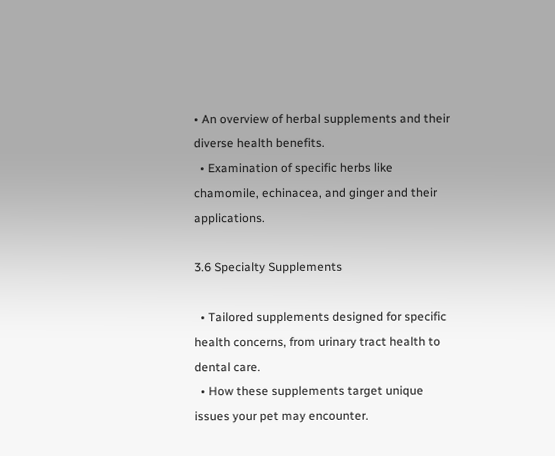• An overview of herbal supplements and their diverse health benefits.
  • Examination of specific herbs like chamomile, echinacea, and ginger and their applications.

3.6 Specialty Supplements

  • Tailored supplements designed for specific health concerns, from urinary tract health to dental care.
  • How these supplements target unique issues your pet may encounter.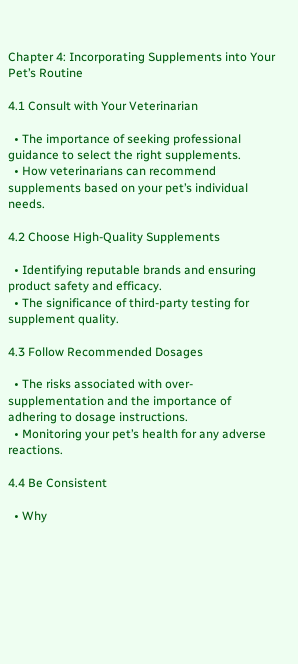Chapter 4: Incorporating Supplements into Your Pet’s Routine

4.1 Consult with Your Veterinarian

  • The importance of seeking professional guidance to select the right supplements.
  • How veterinarians can recommend supplements based on your pet’s individual needs.

4.2 Choose High-Quality Supplements

  • Identifying reputable brands and ensuring product safety and efficacy.
  • The significance of third-party testing for supplement quality.

4.3 Follow Recommended Dosages

  • The risks associated with over-supplementation and the importance of adhering to dosage instructions.
  • Monitoring your pet’s health for any adverse reactions.

4.4 Be Consistent

  • Why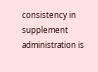consistency in supplement administration is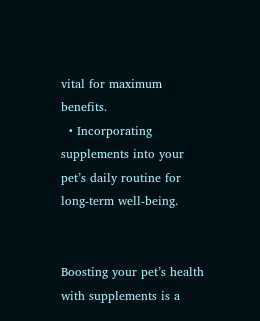vital for maximum benefits.
  • Incorporating supplements into your pet’s daily routine for long-term well-being.


Boosting your pet’s health with supplements is a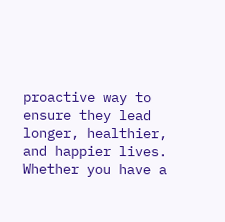proactive way to ensure they lead longer, healthier, and happier lives. Whether you have a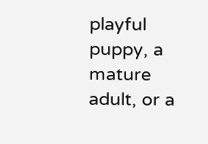playful puppy, a mature adult, or a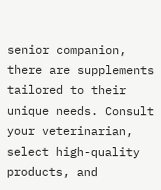senior companion, there are supplements tailored to their unique needs. Consult your veterinarian, select high-quality products, and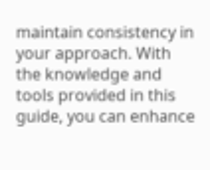maintain consistency in your approach. With the knowledge and tools provided in this guide, you can enhance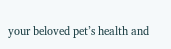your beloved pet’s health and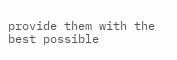provide them with the best possible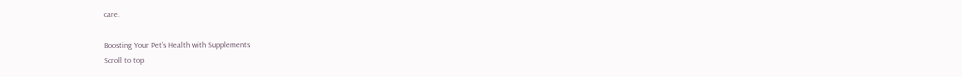care.

Boosting Your Pet’s Health with Supplements
Scroll to top